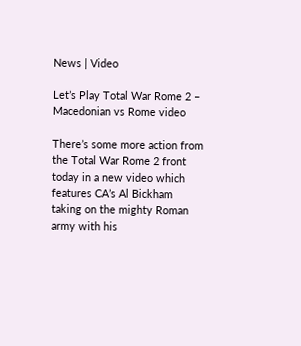News | Video

Let’s Play Total War Rome 2 – Macedonian vs Rome video

There’s some more action from the Total War Rome 2 front today in a new video which features CA’s Al Bickham taking on the mighty Roman army with his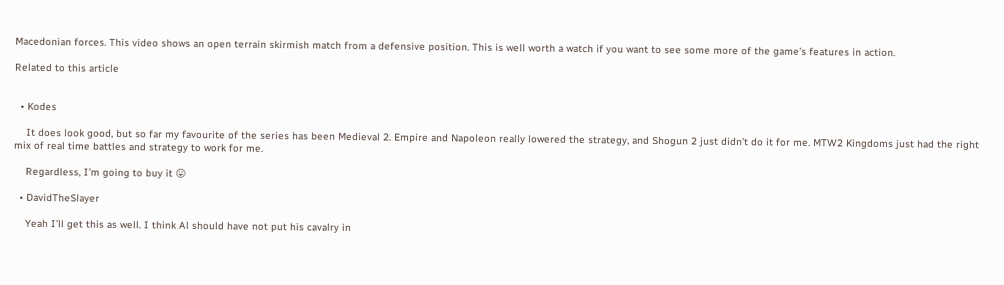Macedonian forces. This video shows an open terrain skirmish match from a defensive position. This is well worth a watch if you want to see some more of the game’s features in action.

Related to this article


  • Kodes

    It does look good, but so far my favourite of the series has been Medieval 2. Empire and Napoleon really lowered the strategy, and Shogun 2 just didn’t do it for me. MTW2 Kingdoms just had the right mix of real time battles and strategy to work for me.

    Regardless, I’m going to buy it 😛

  • DavidTheSlayer

    Yeah I’ll get this as well. I think Al should have not put his cavalry in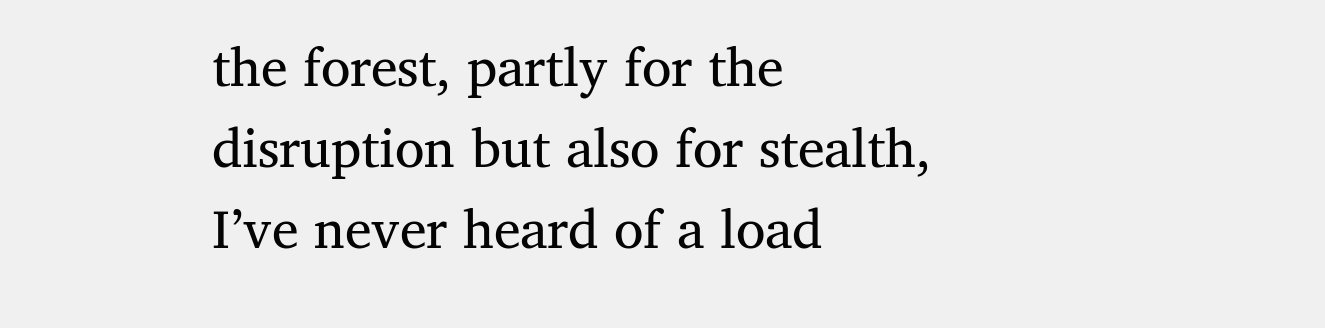the forest, partly for the disruption but also for stealth, I’ve never heard of a load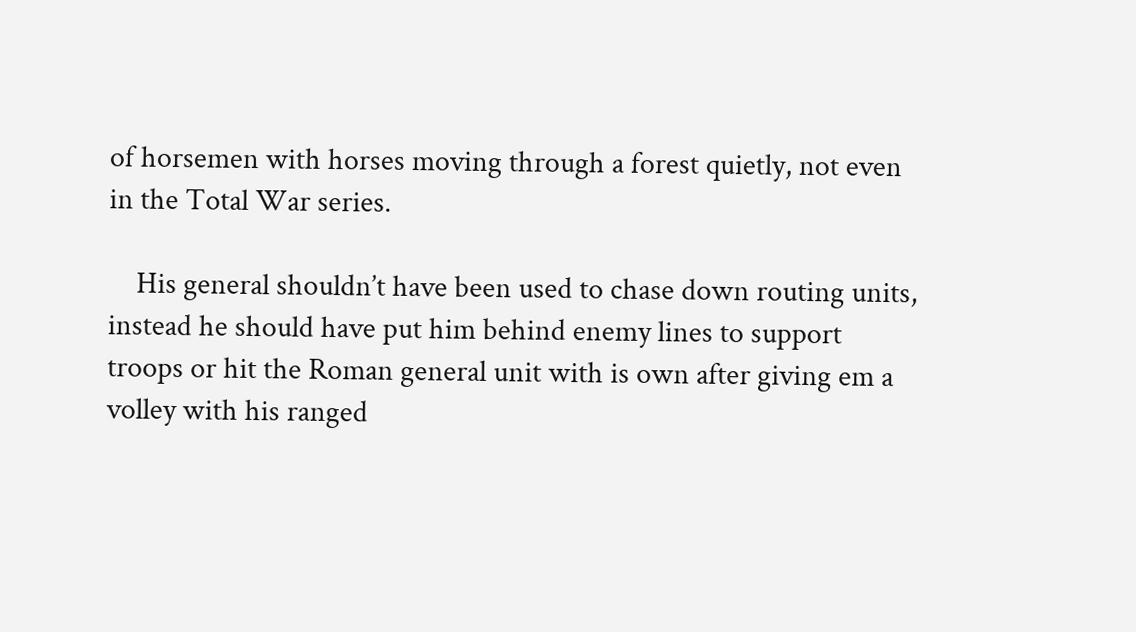of horsemen with horses moving through a forest quietly, not even in the Total War series.

    His general shouldn’t have been used to chase down routing units, instead he should have put him behind enemy lines to support troops or hit the Roman general unit with is own after giving em a volley with his ranged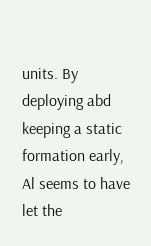units. By deploying abd keeping a static formation early, Al seems to have let the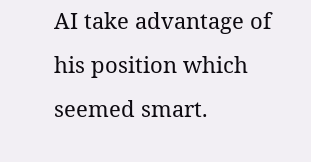AI take advantage of his position which seemed smart.